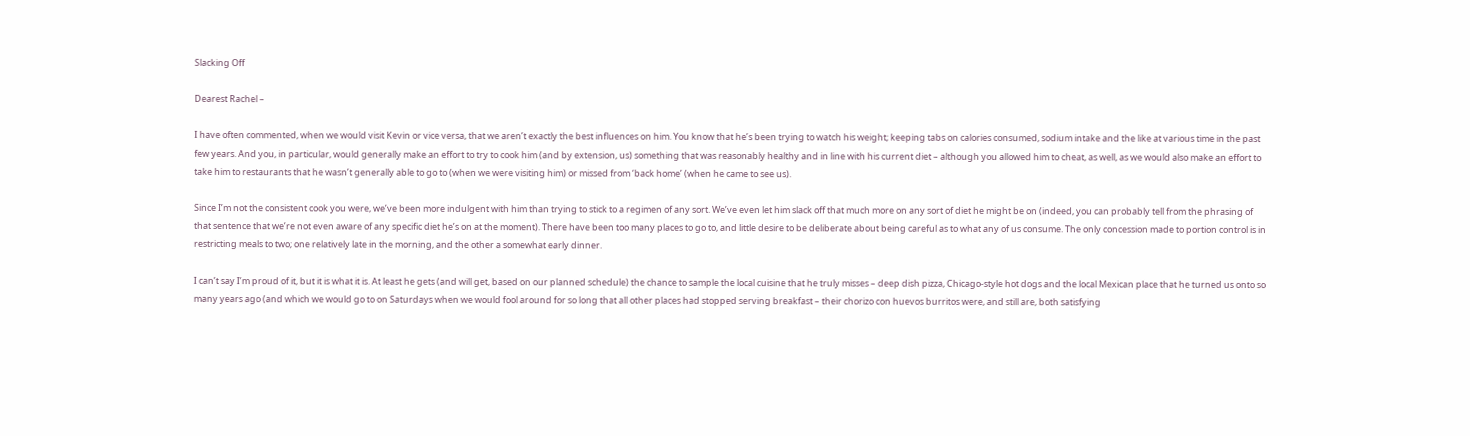Slacking Off

Dearest Rachel –

I have often commented, when we would visit Kevin or vice versa, that we aren’t exactly the best influences on him. You know that he’s been trying to watch his weight; keeping tabs on calories consumed, sodium intake and the like at various time in the past few years. And you, in particular, would generally make an effort to try to cook him (and by extension, us) something that was reasonably healthy and in line with his current diet – although you allowed him to cheat, as well, as we would also make an effort to take him to restaurants that he wasn’t generally able to go to (when we were visiting him) or missed from ‘back home’ (when he came to see us).

Since I’m not the consistent cook you were, we’ve been more indulgent with him than trying to stick to a regimen of any sort. We’ve even let him slack off that much more on any sort of diet he might be on (indeed, you can probably tell from the phrasing of that sentence that we’re not even aware of any specific diet he’s on at the moment). There have been too many places to go to, and little desire to be deliberate about being careful as to what any of us consume. The only concession made to portion control is in restricting meals to two; one relatively late in the morning, and the other a somewhat early dinner.

I can’t say I’m proud of it, but it is what it is. At least he gets (and will get, based on our planned schedule) the chance to sample the local cuisine that he truly misses – deep dish pizza, Chicago-style hot dogs and the local Mexican place that he turned us onto so many years ago (and which we would go to on Saturdays when we would fool around for so long that all other places had stopped serving breakfast – their chorizo con huevos burritos were, and still are, both satisfying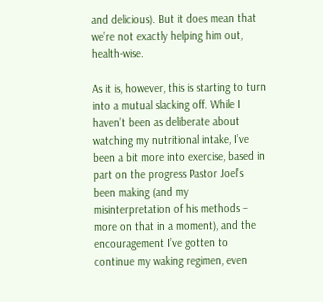and delicious). But it does mean that we’re not exactly helping him out, health-wise.

As it is, however, this is starting to turn into a mutual slacking off. While I haven’t been as deliberate about watching my nutritional intake, I’ve been a bit more into exercise, based in part on the progress Pastor Joel’s been making (and my misinterpretation of his methods – more on that in a moment), and the encouragement I’ve gotten to continue my waking regimen, even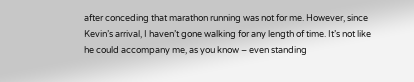after conceding that marathon running was not for me. However, since Kevin’s arrival, I haven’t gone walking for any length of time. It’s not like he could accompany me, as you know – even standing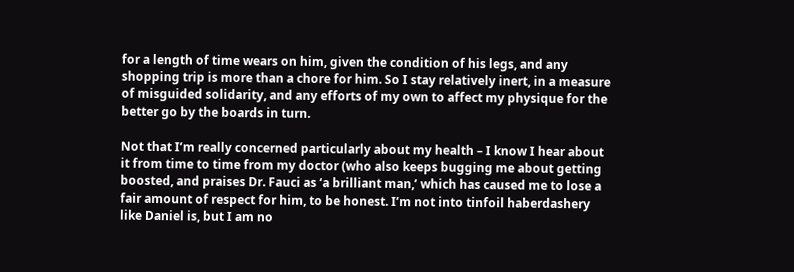for a length of time wears on him, given the condition of his legs, and any shopping trip is more than a chore for him. So I stay relatively inert, in a measure of misguided solidarity, and any efforts of my own to affect my physique for the better go by the boards in turn.

Not that I’m really concerned particularly about my health – I know I hear about it from time to time from my doctor (who also keeps bugging me about getting boosted, and praises Dr. Fauci as ‘a brilliant man,’ which has caused me to lose a fair amount of respect for him, to be honest. I’m not into tinfoil haberdashery like Daniel is, but I am no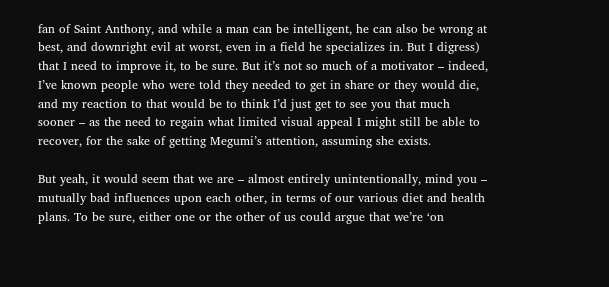fan of Saint Anthony, and while a man can be intelligent, he can also be wrong at best, and downright evil at worst, even in a field he specializes in. But I digress) that I need to improve it, to be sure. But it’s not so much of a motivator – indeed, I’ve known people who were told they needed to get in share or they would die, and my reaction to that would be to think I’d just get to see you that much sooner – as the need to regain what limited visual appeal I might still be able to recover, for the sake of getting Megumi’s attention, assuming she exists.

But yeah, it would seem that we are – almost entirely unintentionally, mind you – mutually bad influences upon each other, in terms of our various diet and health plans. To be sure, either one or the other of us could argue that we’re ‘on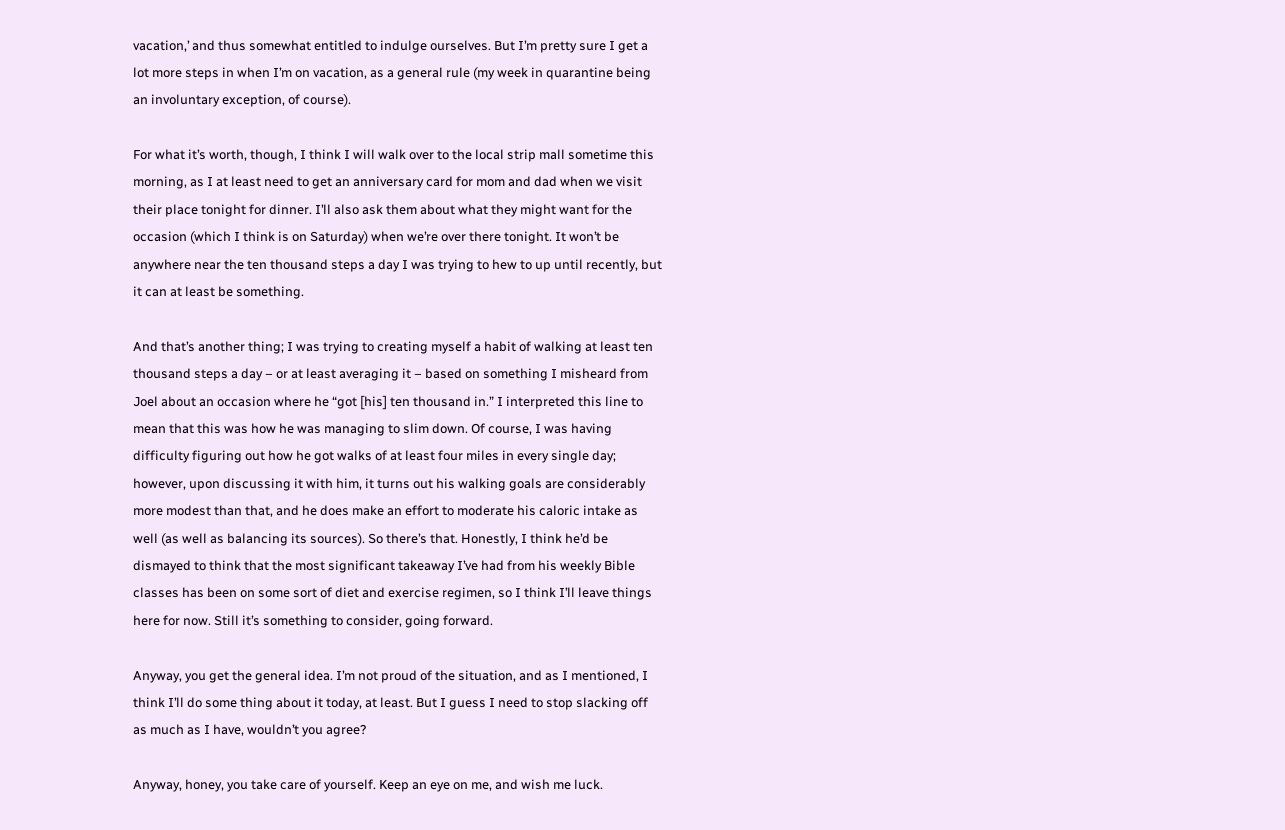vacation,’ and thus somewhat entitled to indulge ourselves. But I’m pretty sure I get a lot more steps in when I’m on vacation, as a general rule (my week in quarantine being an involuntary exception, of course).

For what it’s worth, though, I think I will walk over to the local strip mall sometime this morning, as I at least need to get an anniversary card for mom and dad when we visit their place tonight for dinner. I’ll also ask them about what they might want for the occasion (which I think is on Saturday) when we’re over there tonight. It won’t be anywhere near the ten thousand steps a day I was trying to hew to up until recently, but it can at least be something.

And that’s another thing; I was trying to creating myself a habit of walking at least ten thousand steps a day – or at least averaging it – based on something I misheard from Joel about an occasion where he “got [his] ten thousand in.” I interpreted this line to mean that this was how he was managing to slim down. Of course, I was having difficulty figuring out how he got walks of at least four miles in every single day; however, upon discussing it with him, it turns out his walking goals are considerably more modest than that, and he does make an effort to moderate his caloric intake as well (as well as balancing its sources). So there’s that. Honestly, I think he’d be dismayed to think that the most significant takeaway I’ve had from his weekly Bible classes has been on some sort of diet and exercise regimen, so I think I’ll leave things here for now. Still it’s something to consider, going forward.

Anyway, you get the general idea. I’m not proud of the situation, and as I mentioned, I think I’ll do some thing about it today, at least. But I guess I need to stop slacking off as much as I have, wouldn’t you agree?

Anyway, honey, you take care of yourself. Keep an eye on me, and wish me luck.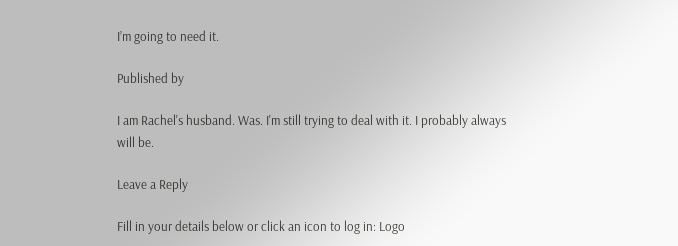I’m going to need it.

Published by

I am Rachel's husband. Was. I'm still trying to deal with it. I probably always will be.

Leave a Reply

Fill in your details below or click an icon to log in: Logo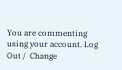You are commenting using your account. Log Out /  Change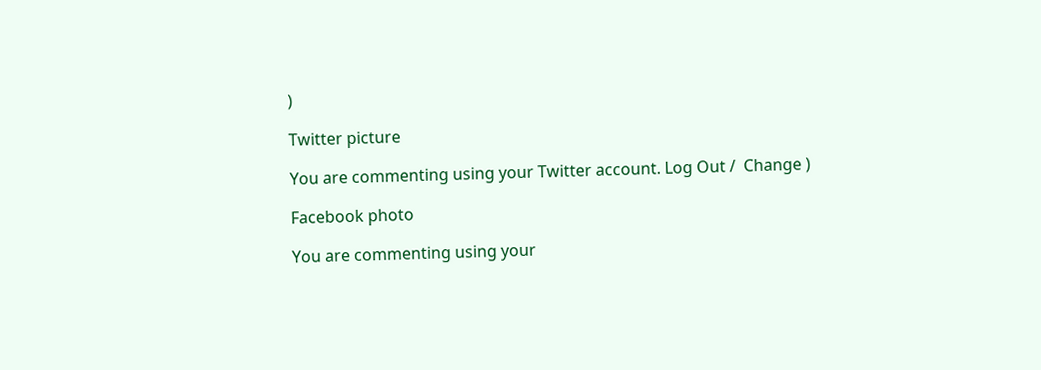)

Twitter picture

You are commenting using your Twitter account. Log Out /  Change )

Facebook photo

You are commenting using your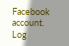Facebook account. Log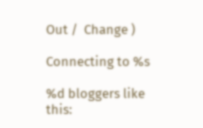Out /  Change )

Connecting to %s

%d bloggers like this: